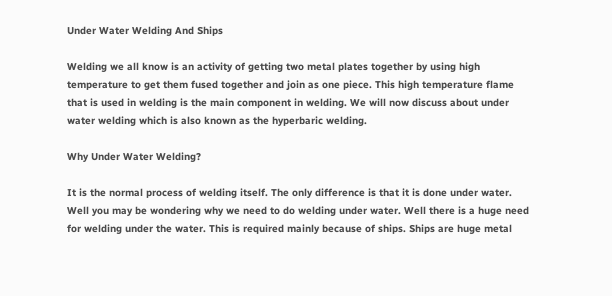Under Water Welding And Ships

Welding we all know is an activity of getting two metal plates together by using high temperature to get them fused together and join as one piece. This high temperature flame that is used in welding is the main component in welding. We will now discuss about under water welding which is also known as the hyperbaric welding.

Why Under Water Welding?

It is the normal process of welding itself. The only difference is that it is done under water. Well you may be wondering why we need to do welding under water. Well there is a huge need for welding under the water. This is required mainly because of ships. Ships are huge metal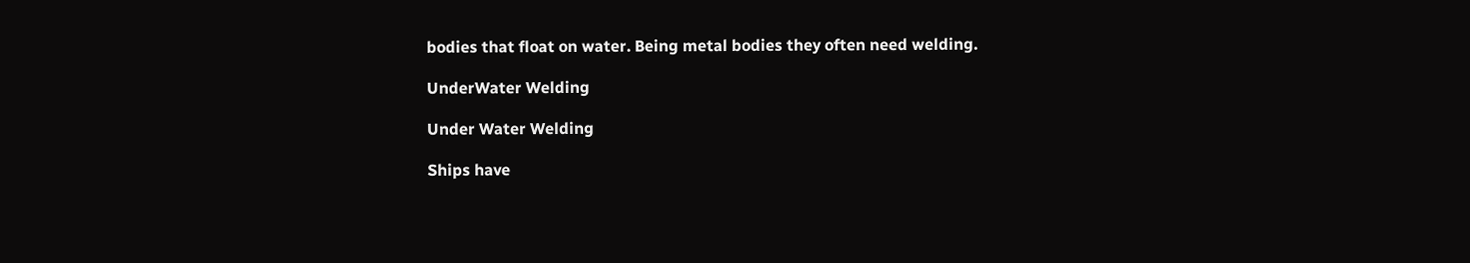bodies that float on water. Being metal bodies they often need welding.

UnderWater Welding

Under Water Welding

Ships have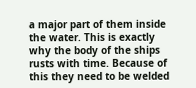a major part of them inside the water. This is exactly why the body of the ships rusts with time. Because of this they need to be welded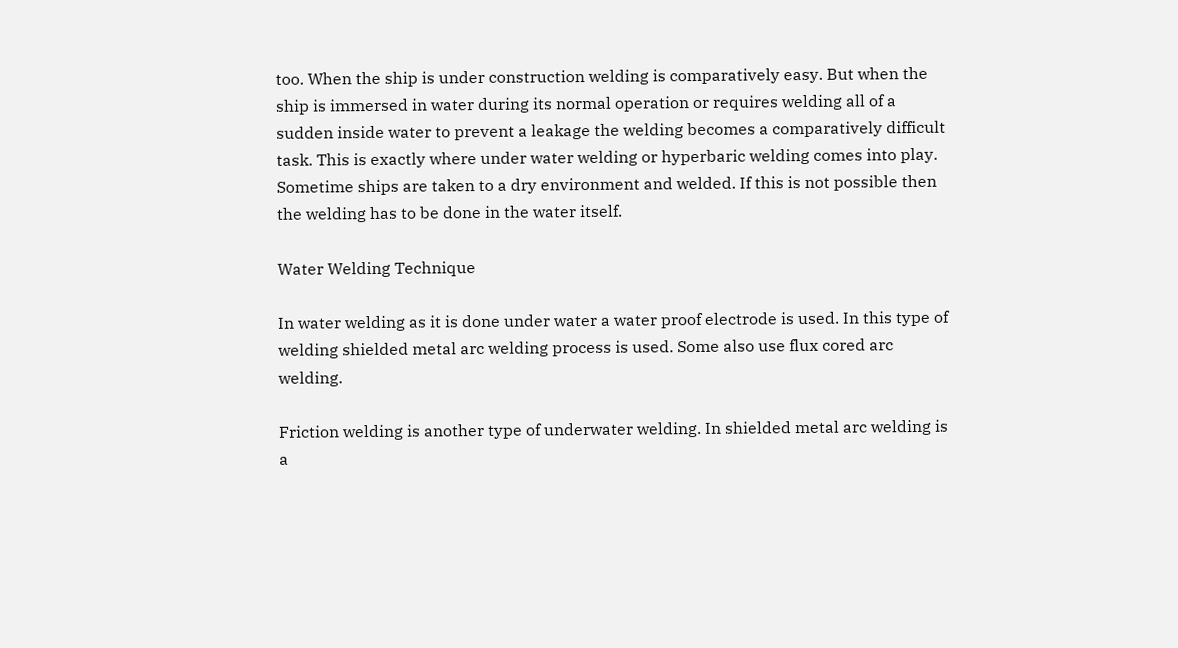too. When the ship is under construction welding is comparatively easy. But when the ship is immersed in water during its normal operation or requires welding all of a sudden inside water to prevent a leakage the welding becomes a comparatively difficult task. This is exactly where under water welding or hyperbaric welding comes into play. Sometime ships are taken to a dry environment and welded. If this is not possible then the welding has to be done in the water itself.

Water Welding Technique

In water welding as it is done under water a water proof electrode is used. In this type of welding shielded metal arc welding process is used. Some also use flux cored arc welding.

Friction welding is another type of underwater welding. In shielded metal arc welding is a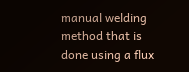manual welding method that is done using a flux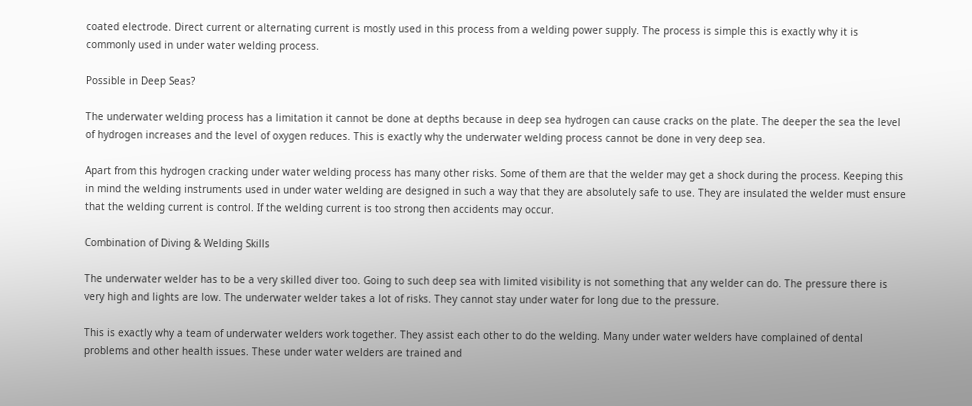coated electrode. Direct current or alternating current is mostly used in this process from a welding power supply. The process is simple this is exactly why it is commonly used in under water welding process.

Possible in Deep Seas?

The underwater welding process has a limitation it cannot be done at depths because in deep sea hydrogen can cause cracks on the plate. The deeper the sea the level of hydrogen increases and the level of oxygen reduces. This is exactly why the underwater welding process cannot be done in very deep sea.

Apart from this hydrogen cracking under water welding process has many other risks. Some of them are that the welder may get a shock during the process. Keeping this in mind the welding instruments used in under water welding are designed in such a way that they are absolutely safe to use. They are insulated the welder must ensure that the welding current is control. If the welding current is too strong then accidents may occur.

Combination of Diving & Welding Skills

The underwater welder has to be a very skilled diver too. Going to such deep sea with limited visibility is not something that any welder can do. The pressure there is very high and lights are low. The underwater welder takes a lot of risks. They cannot stay under water for long due to the pressure.

This is exactly why a team of underwater welders work together. They assist each other to do the welding. Many under water welders have complained of dental problems and other health issues. These under water welders are trained and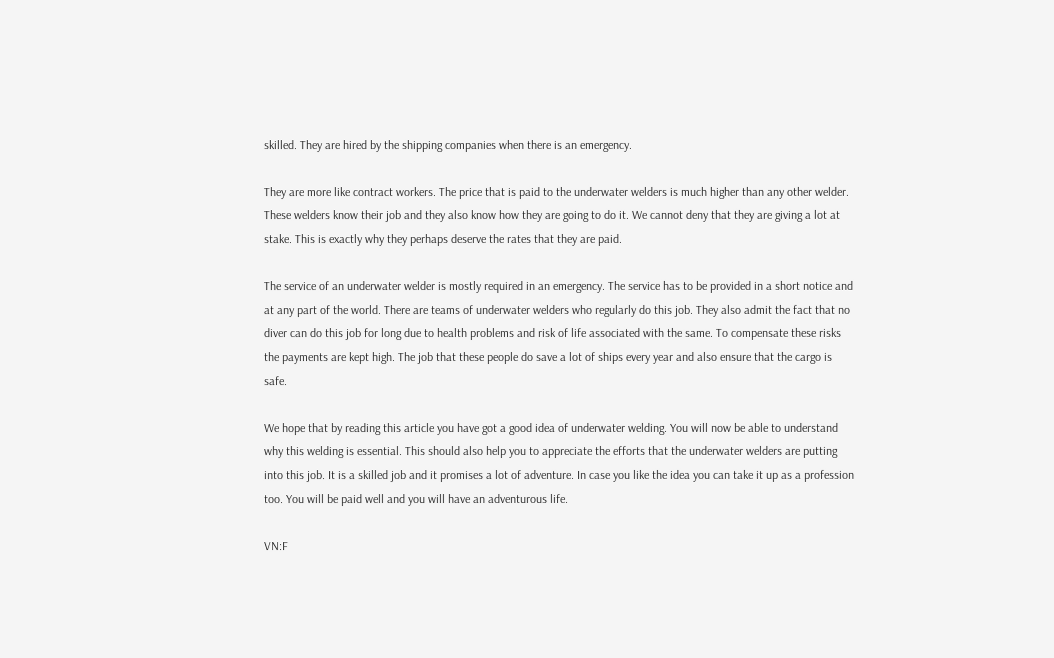skilled. They are hired by the shipping companies when there is an emergency.

They are more like contract workers. The price that is paid to the underwater welders is much higher than any other welder. These welders know their job and they also know how they are going to do it. We cannot deny that they are giving a lot at stake. This is exactly why they perhaps deserve the rates that they are paid.

The service of an underwater welder is mostly required in an emergency. The service has to be provided in a short notice and at any part of the world. There are teams of underwater welders who regularly do this job. They also admit the fact that no diver can do this job for long due to health problems and risk of life associated with the same. To compensate these risks the payments are kept high. The job that these people do save a lot of ships every year and also ensure that the cargo is safe.

We hope that by reading this article you have got a good idea of underwater welding. You will now be able to understand why this welding is essential. This should also help you to appreciate the efforts that the underwater welders are putting into this job. It is a skilled job and it promises a lot of adventure. In case you like the idea you can take it up as a profession too. You will be paid well and you will have an adventurous life.

VN:F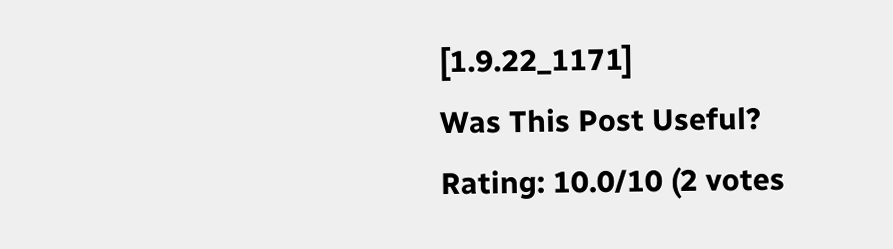[1.9.22_1171]
Was This Post Useful?
Rating: 10.0/10 (2 votes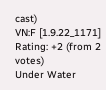cast)
VN:F [1.9.22_1171]
Rating: +2 (from 2 votes)
Under Water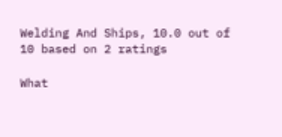Welding And Ships, 10.0 out of 10 based on 2 ratings

What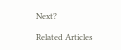Next?

Related Articles